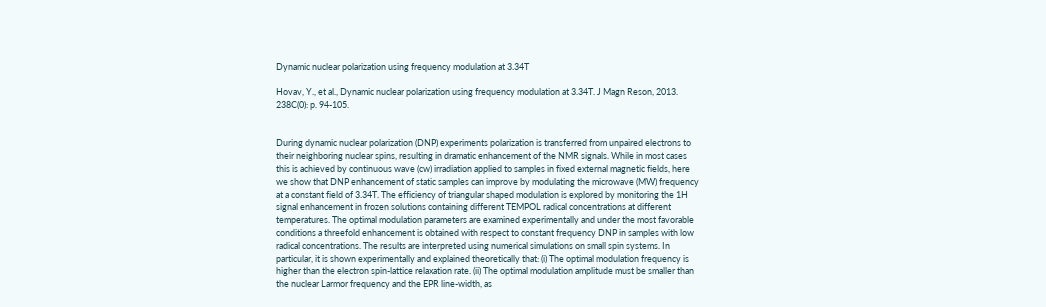Dynamic nuclear polarization using frequency modulation at 3.34T

Hovav, Y., et al., Dynamic nuclear polarization using frequency modulation at 3.34T. J Magn Reson, 2013. 238C(0): p. 94-105.


During dynamic nuclear polarization (DNP) experiments polarization is transferred from unpaired electrons to their neighboring nuclear spins, resulting in dramatic enhancement of the NMR signals. While in most cases this is achieved by continuous wave (cw) irradiation applied to samples in fixed external magnetic fields, here we show that DNP enhancement of static samples can improve by modulating the microwave (MW) frequency at a constant field of 3.34T. The efficiency of triangular shaped modulation is explored by monitoring the 1H signal enhancement in frozen solutions containing different TEMPOL radical concentrations at different temperatures. The optimal modulation parameters are examined experimentally and under the most favorable conditions a threefold enhancement is obtained with respect to constant frequency DNP in samples with low radical concentrations. The results are interpreted using numerical simulations on small spin systems. In particular, it is shown experimentally and explained theoretically that: (i) The optimal modulation frequency is higher than the electron spin-lattice relaxation rate. (ii) The optimal modulation amplitude must be smaller than the nuclear Larmor frequency and the EPR line-width, as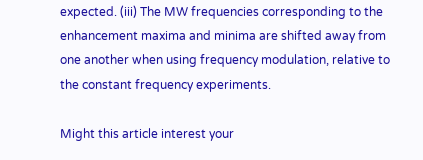expected. (iii) The MW frequencies corresponding to the enhancement maxima and minima are shifted away from one another when using frequency modulation, relative to the constant frequency experiments.

Might this article interest your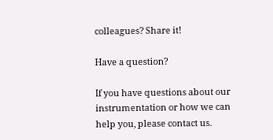colleagues? Share it!

Have a question?

If you have questions about our instrumentation or how we can help you, please contact us.